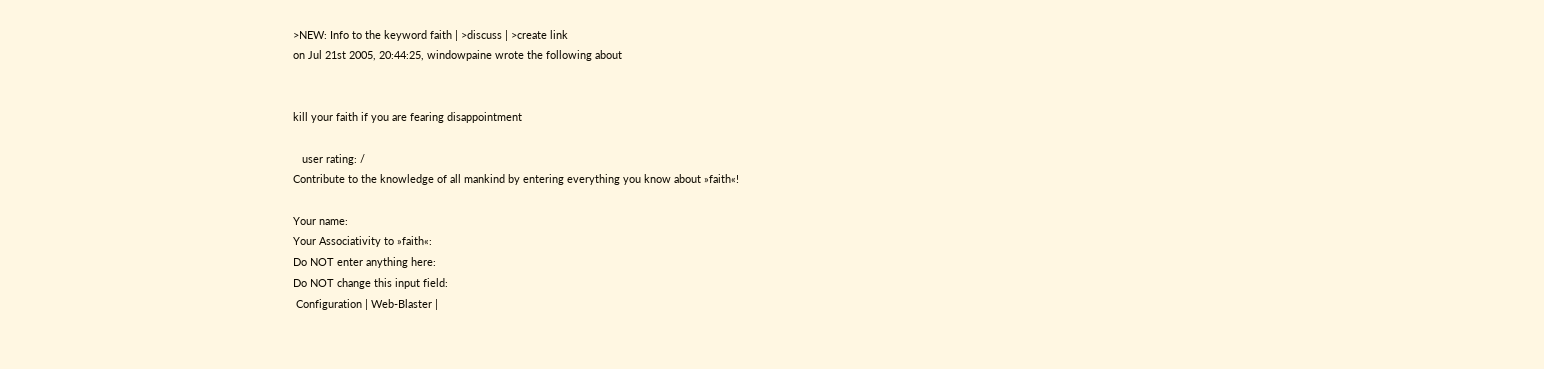>NEW: Info to the keyword faith | >discuss | >create link
on Jul 21st 2005, 20:44:25, windowpaine wrote the following about


kill your faith if you are fearing disappointment

   user rating: /
Contribute to the knowledge of all mankind by entering everything you know about »faith«!

Your name:
Your Associativity to »faith«:
Do NOT enter anything here:
Do NOT change this input field:
 Configuration | Web-Blaster |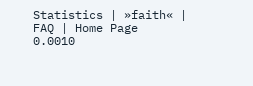Statistics | »faith« | FAQ | Home Page
0.0010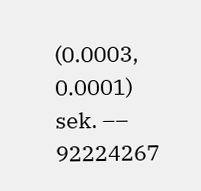(0.0003, 0.0001) sek. –– 92224267